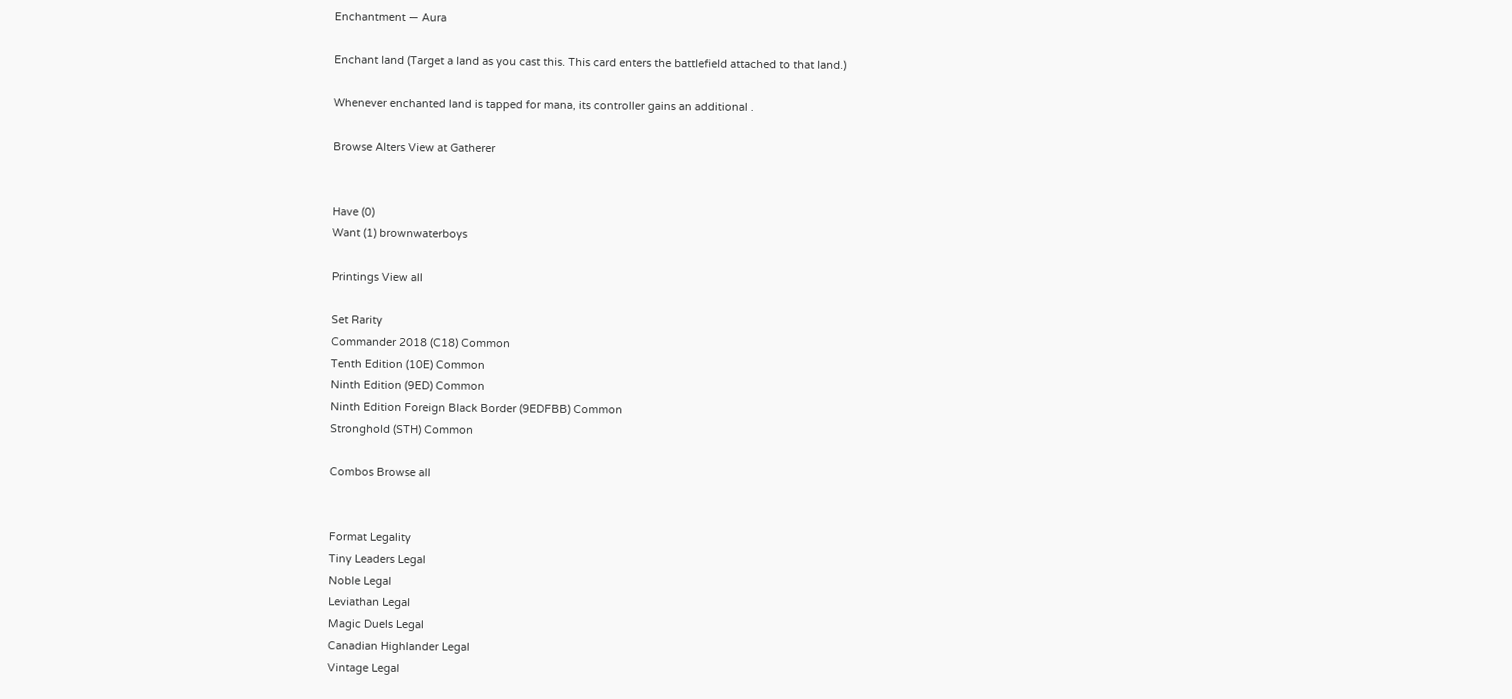Enchantment — Aura

Enchant land (Target a land as you cast this. This card enters the battlefield attached to that land.)

Whenever enchanted land is tapped for mana, its controller gains an additional .

Browse Alters View at Gatherer


Have (0)
Want (1) brownwaterboys

Printings View all

Set Rarity
Commander 2018 (C18) Common
Tenth Edition (10E) Common
Ninth Edition (9ED) Common
Ninth Edition Foreign Black Border (9EDFBB) Common
Stronghold (STH) Common

Combos Browse all


Format Legality
Tiny Leaders Legal
Noble Legal
Leviathan Legal
Magic Duels Legal
Canadian Highlander Legal
Vintage Legal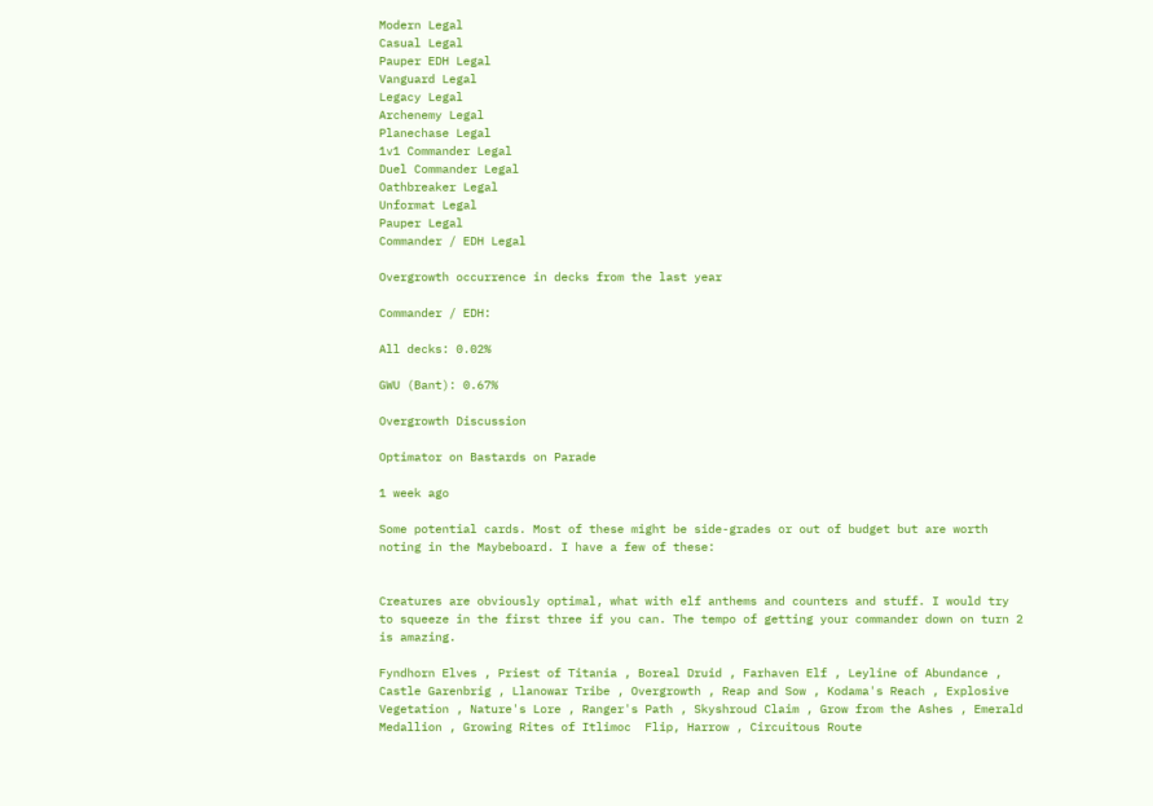Modern Legal
Casual Legal
Pauper EDH Legal
Vanguard Legal
Legacy Legal
Archenemy Legal
Planechase Legal
1v1 Commander Legal
Duel Commander Legal
Oathbreaker Legal
Unformat Legal
Pauper Legal
Commander / EDH Legal

Overgrowth occurrence in decks from the last year

Commander / EDH:

All decks: 0.02%

GWU (Bant): 0.67%

Overgrowth Discussion

Optimator on Bastards on Parade

1 week ago

Some potential cards. Most of these might be side-grades or out of budget but are worth noting in the Maybeboard. I have a few of these:


Creatures are obviously optimal, what with elf anthems and counters and stuff. I would try to squeeze in the first three if you can. The tempo of getting your commander down on turn 2 is amazing.

Fyndhorn Elves , Priest of Titania , Boreal Druid , Farhaven Elf , Leyline of Abundance , Castle Garenbrig , Llanowar Tribe , Overgrowth , Reap and Sow , Kodama's Reach , Explosive Vegetation , Nature's Lore , Ranger's Path , Skyshroud Claim , Grow from the Ashes , Emerald Medallion , Growing Rites of Itlimoc  Flip, Harrow , Circuitous Route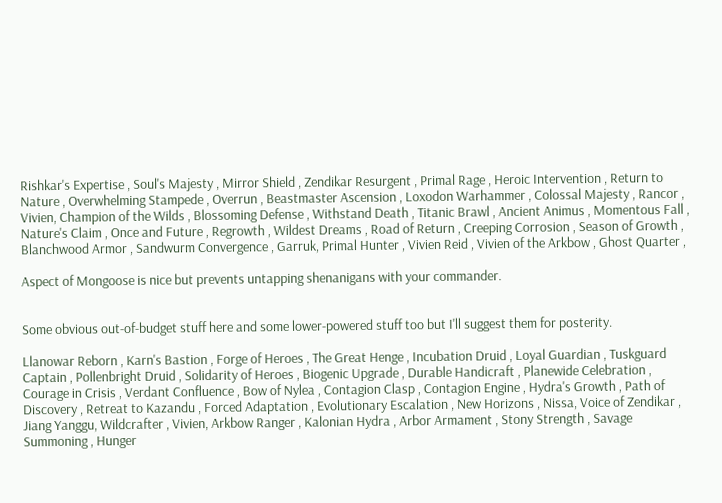Rishkar's Expertise , Soul's Majesty , Mirror Shield , Zendikar Resurgent , Primal Rage , Heroic Intervention , Return to Nature , Overwhelming Stampede , Overrun , Beastmaster Ascension , Loxodon Warhammer , Colossal Majesty , Rancor , Vivien, Champion of the Wilds , Blossoming Defense , Withstand Death , Titanic Brawl , Ancient Animus , Momentous Fall , Nature's Claim , Once and Future , Regrowth , Wildest Dreams , Road of Return , Creeping Corrosion , Season of Growth , Blanchwood Armor , Sandwurm Convergence , Garruk, Primal Hunter , Vivien Reid , Vivien of the Arkbow , Ghost Quarter ,

Aspect of Mongoose is nice but prevents untapping shenanigans with your commander.


Some obvious out-of-budget stuff here and some lower-powered stuff too but I'll suggest them for posterity.

Llanowar Reborn , Karn's Bastion , Forge of Heroes , The Great Henge , Incubation Druid , Loyal Guardian , Tuskguard Captain , Pollenbright Druid , Solidarity of Heroes , Biogenic Upgrade , Durable Handicraft , Planewide Celebration , Courage in Crisis , Verdant Confluence , Bow of Nylea , Contagion Clasp , Contagion Engine , Hydra's Growth , Path of Discovery , Retreat to Kazandu , Forced Adaptation , Evolutionary Escalation , New Horizons , Nissa, Voice of Zendikar , Jiang Yanggu, Wildcrafter , Vivien, Arkbow Ranger , Kalonian Hydra , Arbor Armament , Stony Strength , Savage Summoning , Hunger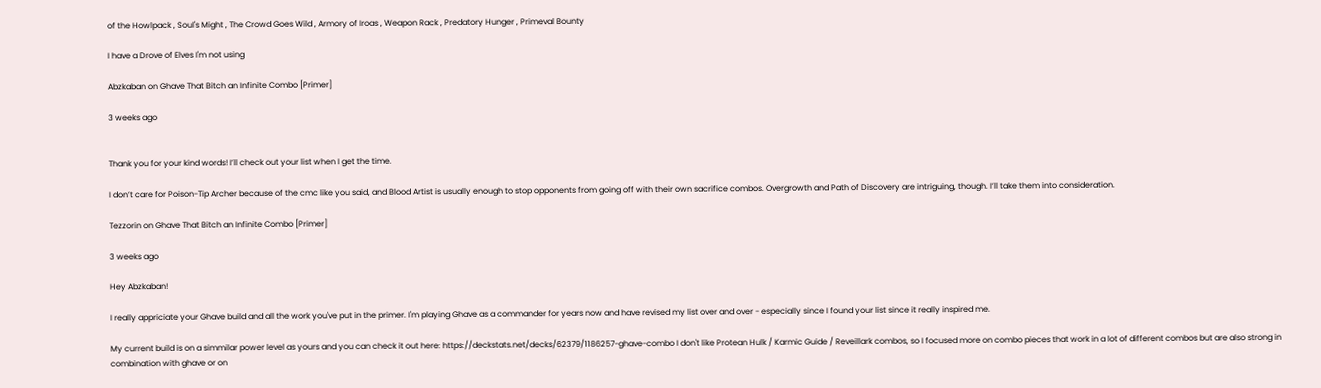of the Howlpack , Soul's Might , The Crowd Goes Wild , Armory of Iroas , Weapon Rack , Predatory Hunger , Primeval Bounty

I have a Drove of Elves I'm not using

Abzkaban on Ghave That Bitch an Infinite Combo [Primer]

3 weeks ago


Thank you for your kind words! I’ll check out your list when I get the time.

I don’t care for Poison-Tip Archer because of the cmc like you said, and Blood Artist is usually enough to stop opponents from going off with their own sacrifice combos. Overgrowth and Path of Discovery are intriguing, though. I’ll take them into consideration.

Tezzorin on Ghave That Bitch an Infinite Combo [Primer]

3 weeks ago

Hey Abzkaban!

I really appriciate your Ghave build and all the work you've put in the primer. I'm playing Ghave as a commander for years now and have revised my list over and over - especially since I found your list since it really inspired me.

My current build is on a simmilar power level as yours and you can check it out here: https://deckstats.net/decks/62379/1186257-ghave-combo I don't like Protean Hulk / Karmic Guide / Reveillark combos, so I focused more on combo pieces that work in a lot of different combos but are also strong in combination with ghave or on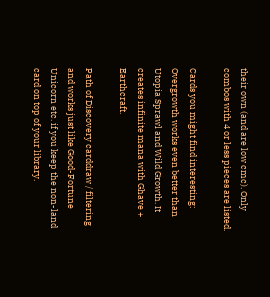their own (and are low cmc). Only combos with 4 or less pieces are listed.

Cards you might find interesting: Overgrowth works even better than Utopia Sprawl and Wild Growth. It creates infinite mana with Ghave + Earthcraft.

Path of Discovery carddraw / filtering and works just like Good-Fortune Unicorn etc. if you keep the non-land card on top of your library.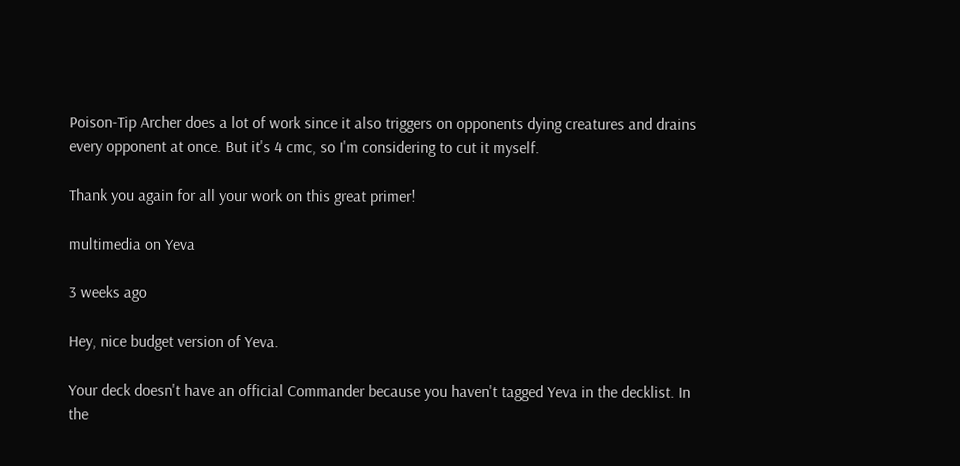Poison-Tip Archer does a lot of work since it also triggers on opponents dying creatures and drains every opponent at once. But it's 4 cmc, so I'm considering to cut it myself.

Thank you again for all your work on this great primer!

multimedia on Yeva

3 weeks ago

Hey, nice budget version of Yeva.

Your deck doesn't have an official Commander because you haven't tagged Yeva in the decklist. In the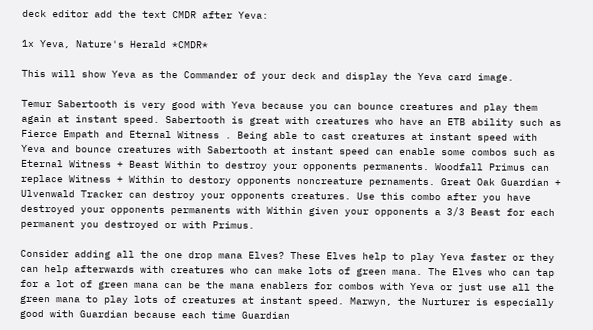deck editor add the text CMDR after Yeva:

1x Yeva, Nature's Herald *CMDR*

This will show Yeva as the Commander of your deck and display the Yeva card image.

Temur Sabertooth is very good with Yeva because you can bounce creatures and play them again at instant speed. Sabertooth is great with creatures who have an ETB ability such as Fierce Empath and Eternal Witness . Being able to cast creatures at instant speed with Yeva and bounce creatures with Sabertooth at instant speed can enable some combos such as Eternal Witness + Beast Within to destroy your opponents permanents. Woodfall Primus can replace Witness + Within to destory opponents noncreature pernaments. Great Oak Guardian + Ulvenwald Tracker can destroy your opponents creatures. Use this combo after you have destroyed your opponents permanents with Within given your opponents a 3/3 Beast for each permanent you destroyed or with Primus.

Consider adding all the one drop mana Elves? These Elves help to play Yeva faster or they can help afterwards with creatures who can make lots of green mana. The Elves who can tap for a lot of green mana can be the mana enablers for combos with Yeva or just use all the green mana to play lots of creatures at instant speed. Marwyn, the Nurturer is especially good with Guardian because each time Guardian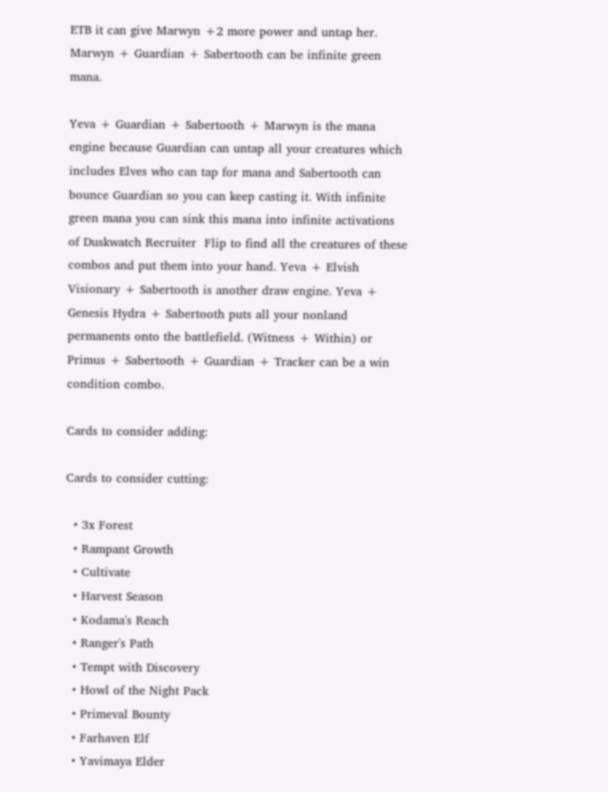ETB it can give Marwyn +2 more power and untap her. Marwyn + Guardian + Sabertooth can be infinite green mana.

Yeva + Guardian + Sabertooth + Marwyn is the mana engine because Guardian can untap all your creatures which includes Elves who can tap for mana and Sabertooth can bounce Guardian so you can keep casting it. With infinite green mana you can sink this mana into infinite activations of Duskwatch Recruiter  Flip to find all the creatures of these combos and put them into your hand. Yeva + Elvish Visionary + Sabertooth is another draw engine. Yeva + Genesis Hydra + Sabertooth puts all your nonland permanents onto the battlefield. (Witness + Within) or Primus + Sabertooth + Guardian + Tracker can be a win condition combo.

Cards to consider adding:

Cards to consider cutting:

  • 3x Forest
  • Rampant Growth
  • Cultivate
  • Harvest Season
  • Kodama's Reach
  • Ranger's Path
  • Tempt with Discovery
  • Howl of the Night Pack
  • Primeval Bounty
  • Farhaven Elf
  • Yavimaya Elder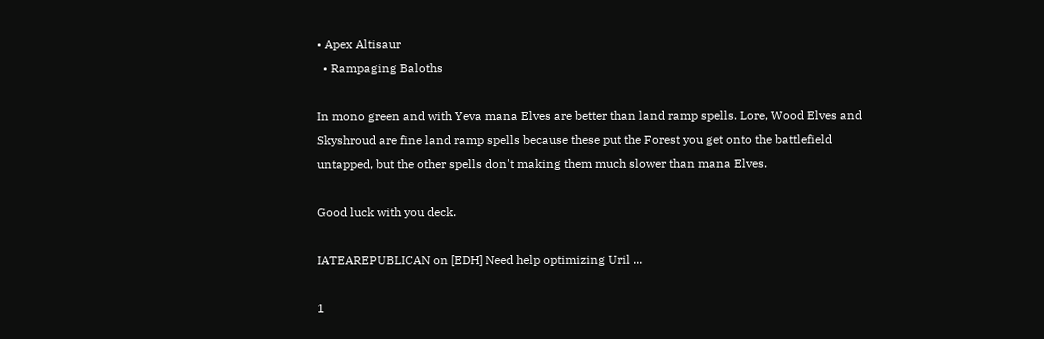• Apex Altisaur
  • Rampaging Baloths

In mono green and with Yeva mana Elves are better than land ramp spells. Lore, Wood Elves and Skyshroud are fine land ramp spells because these put the Forest you get onto the battlefield untapped, but the other spells don't making them much slower than mana Elves.

Good luck with you deck.

IATEAREPUBLICAN on [EDH] Need help optimizing Uril ...

1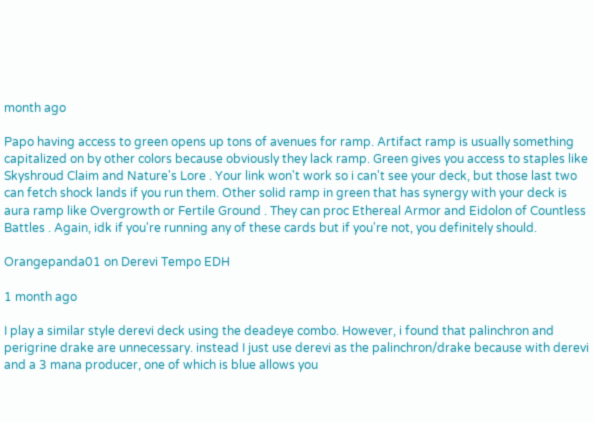month ago

Papo having access to green opens up tons of avenues for ramp. Artifact ramp is usually something capitalized on by other colors because obviously they lack ramp. Green gives you access to staples like Skyshroud Claim and Nature's Lore . Your link won't work so i can't see your deck, but those last two can fetch shock lands if you run them. Other solid ramp in green that has synergy with your deck is aura ramp like Overgrowth or Fertile Ground . They can proc Ethereal Armor and Eidolon of Countless Battles . Again, idk if you're running any of these cards but if you're not, you definitely should.

Orangepanda01 on Derevi Tempo EDH

1 month ago

I play a similar style derevi deck using the deadeye combo. However, i found that palinchron and perigrine drake are unnecessary. instead I just use derevi as the palinchron/drake because with derevi and a 3 mana producer, one of which is blue allows you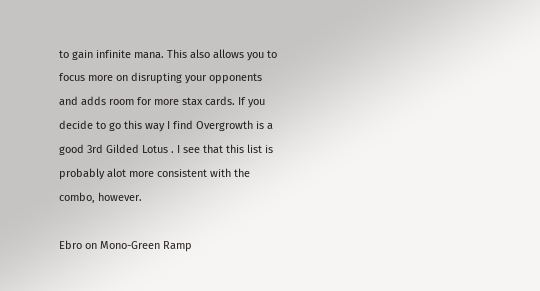to gain infinite mana. This also allows you to focus more on disrupting your opponents and adds room for more stax cards. If you decide to go this way I find Overgrowth is a good 3rd Gilded Lotus . I see that this list is probably alot more consistent with the combo, however.

Ebro on Mono-Green Ramp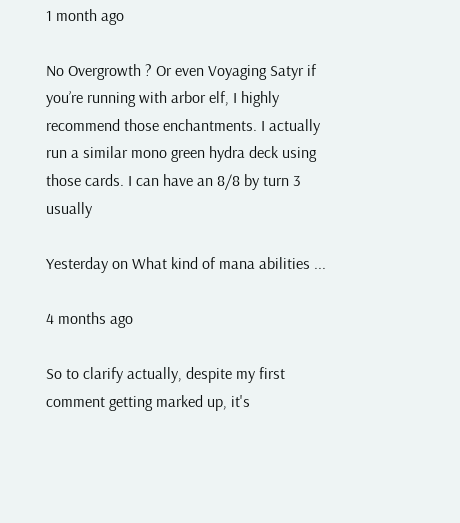1 month ago

No Overgrowth ? Or even Voyaging Satyr if you’re running with arbor elf, I highly recommend those enchantments. I actually run a similar mono green hydra deck using those cards. I can have an 8/8 by turn 3 usually

Yesterday on What kind of mana abilities ...

4 months ago

So to clarify actually, despite my first comment getting marked up, it's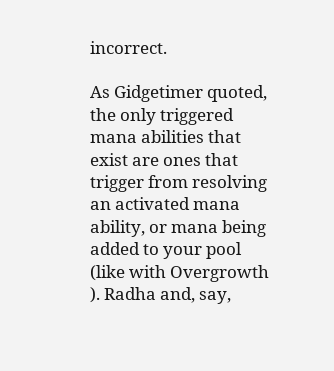incorrect.

As Gidgetimer quoted, the only triggered mana abilities that exist are ones that trigger from resolving an activated mana ability, or mana being added to your pool (like with Overgrowth ). Radha and, say,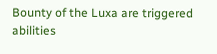Bounty of the Luxa are triggered abilities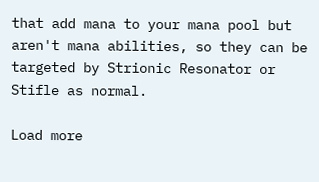that add mana to your mana pool but aren't mana abilities, so they can be targeted by Strionic Resonator or Stifle as normal.

Load more